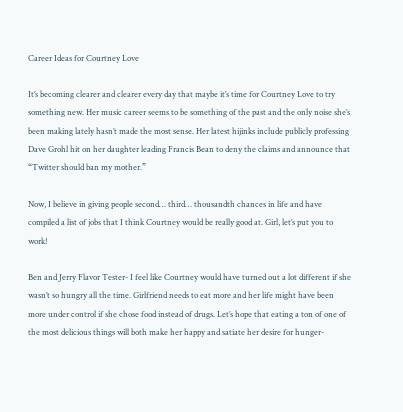Career Ideas for Courtney Love

It’s becoming clearer and clearer every day that maybe it’s time for Courtney Love to try something new. Her music career seems to be something of the past and the only noise she’s been making lately hasn’t made the most sense. Her latest hijinks include publicly professing Dave Grohl hit on her daughter leading Francis Bean to deny the claims and announce that “Twitter should ban my mother.”

Now, I believe in giving people second… third… thousandth chances in life and have compiled a list of jobs that I think Courtney would be really good at. Girl, let’s put you to work!

Ben and Jerry Flavor Tester- I feel like Courtney would have turned out a lot different if she wasn’t so hungry all the time. Girlfriend needs to eat more and her life might have been more under control if she chose food instead of drugs. Let’s hope that eating a ton of one of the most delicious things will both make her happy and satiate her desire for hunger-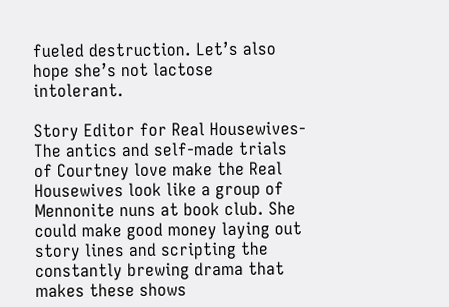fueled destruction. Let’s also hope she’s not lactose intolerant.

Story Editor for Real Housewives- The antics and self-made trials of Courtney love make the Real Housewives look like a group of Mennonite nuns at book club. She could make good money laying out story lines and scripting the constantly brewing drama that makes these shows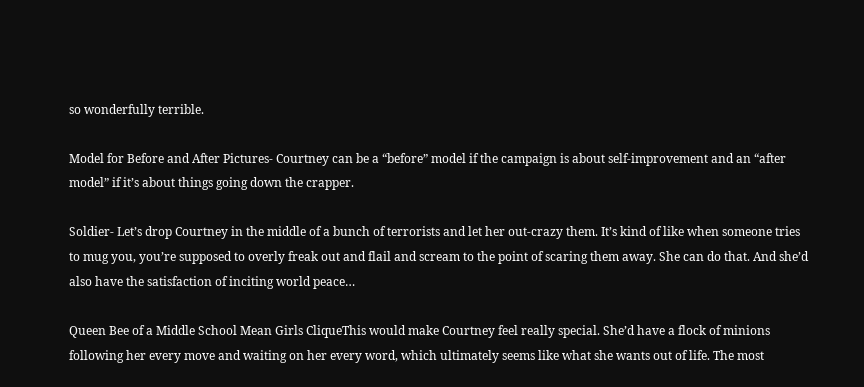so wonderfully terrible.

Model for Before and After Pictures- Courtney can be a “before” model if the campaign is about self-improvement and an “after model” if it’s about things going down the crapper.

Soldier- Let’s drop Courtney in the middle of a bunch of terrorists and let her out-crazy them. It’s kind of like when someone tries to mug you, you’re supposed to overly freak out and flail and scream to the point of scaring them away. She can do that. And she’d also have the satisfaction of inciting world peace…

Queen Bee of a Middle School Mean Girls CliqueThis would make Courtney feel really special. She’d have a flock of minions following her every move and waiting on her every word, which ultimately seems like what she wants out of life. The most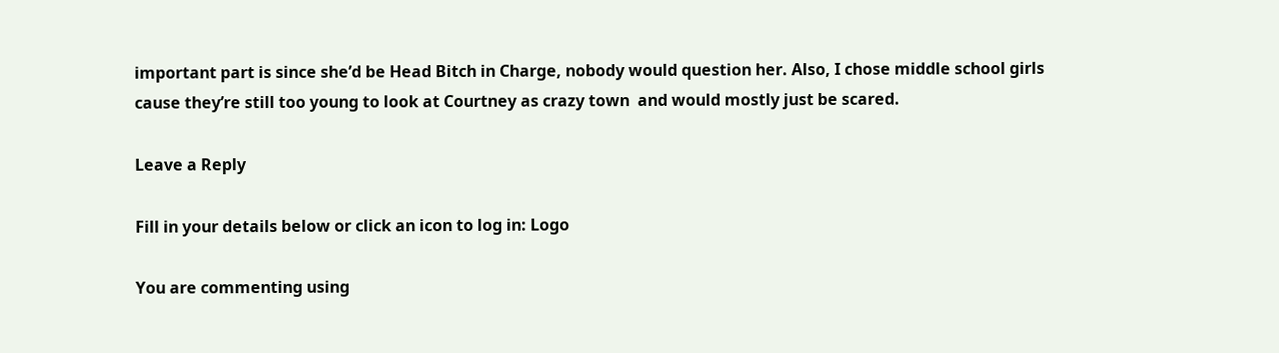important part is since she’d be Head Bitch in Charge, nobody would question her. Also, I chose middle school girls cause they’re still too young to look at Courtney as crazy town  and would mostly just be scared.

Leave a Reply

Fill in your details below or click an icon to log in: Logo

You are commenting using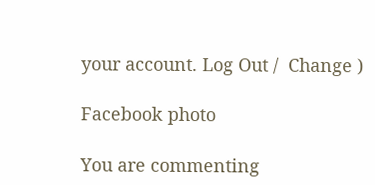your account. Log Out /  Change )

Facebook photo

You are commenting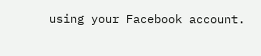using your Facebook account.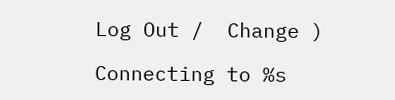Log Out /  Change )

Connecting to %s